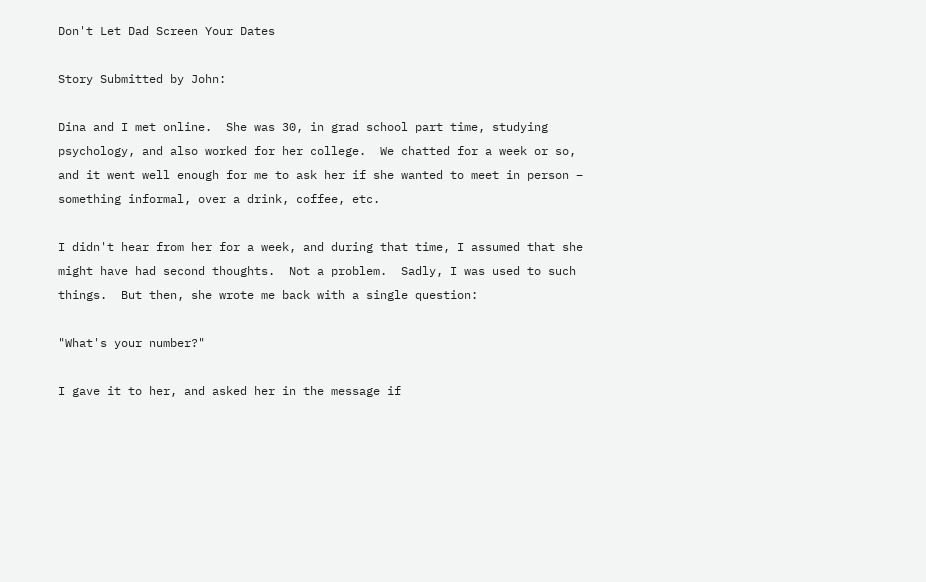Don't Let Dad Screen Your Dates

Story Submitted by John:

Dina and I met online.  She was 30, in grad school part time, studying psychology, and also worked for her college.  We chatted for a week or so, and it went well enough for me to ask her if she wanted to meet in person – something informal, over a drink, coffee, etc.

I didn't hear from her for a week, and during that time, I assumed that she might have had second thoughts.  Not a problem.  Sadly, I was used to such things.  But then, she wrote me back with a single question:

"What's your number?"

I gave it to her, and asked her in the message if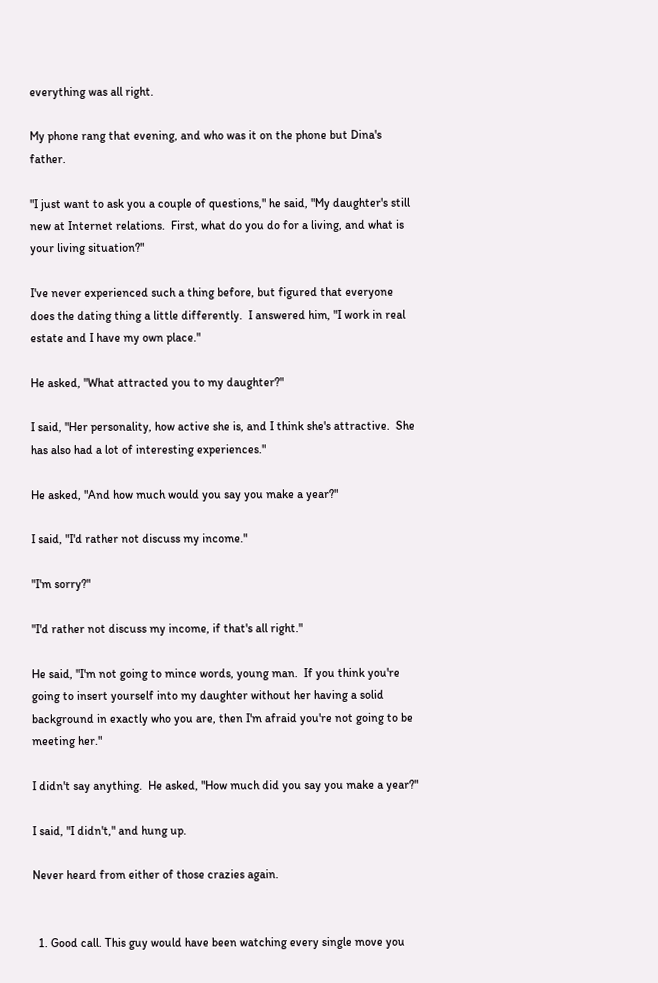everything was all right.

My phone rang that evening, and who was it on the phone but Dina's father.

"I just want to ask you a couple of questions," he said, "My daughter's still new at Internet relations.  First, what do you do for a living, and what is your living situation?"

I've never experienced such a thing before, but figured that everyone does the dating thing a little differently.  I answered him, "I work in real estate and I have my own place."

He asked, "What attracted you to my daughter?"

I said, "Her personality, how active she is, and I think she's attractive.  She has also had a lot of interesting experiences."

He asked, "And how much would you say you make a year?"

I said, "I'd rather not discuss my income."

"I'm sorry?"

"I'd rather not discuss my income, if that's all right."

He said, "I'm not going to mince words, young man.  If you think you're going to insert yourself into my daughter without her having a solid background in exactly who you are, then I'm afraid you're not going to be meeting her."

I didn't say anything.  He asked, "How much did you say you make a year?"

I said, "I didn't," and hung up.

Never heard from either of those crazies again.


  1. Good call. This guy would have been watching every single move you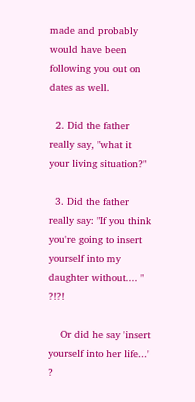made and probably would have been following you out on dates as well.

  2. Did the father really say, "what it your living situation?"

  3. Did the father really say: "If you think you're going to insert yourself into my daughter without.... " ?!?!

    Or did he say 'insert yourself into her life...' ?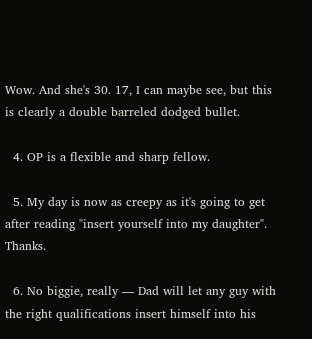Wow. And she's 30. 17, I can maybe see, but this is clearly a double barreled dodged bullet.

  4. OP is a flexible and sharp fellow.

  5. My day is now as creepy as it's going to get after reading "insert yourself into my daughter". Thanks.

  6. No biggie, really — Dad will let any guy with the right qualifications insert himself into his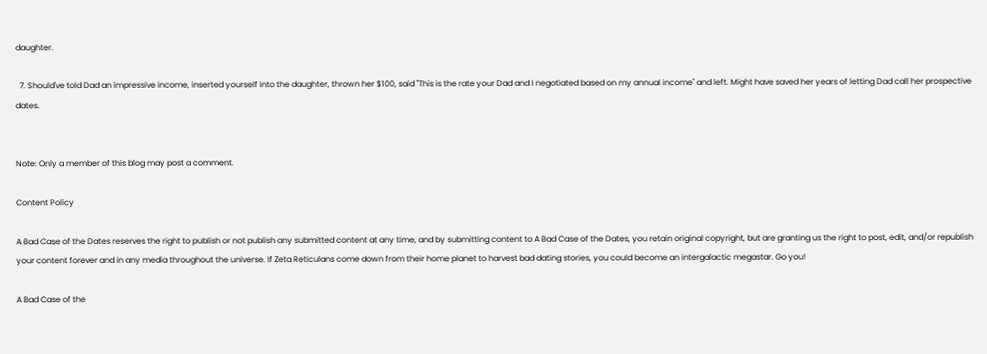daughter.

  7. Should've told Dad an impressive income, inserted yourself into the daughter, thrown her $100, said "This is the rate your Dad and I negotiated based on my annual income" and left. Might have saved her years of letting Dad call her prospective dates.


Note: Only a member of this blog may post a comment.

Content Policy

A Bad Case of the Dates reserves the right to publish or not publish any submitted content at any time, and by submitting content to A Bad Case of the Dates, you retain original copyright, but are granting us the right to post, edit, and/or republish your content forever and in any media throughout the universe. If Zeta Reticulans come down from their home planet to harvest bad dating stories, you could become an intergalactic megastar. Go you!

A Bad Case of the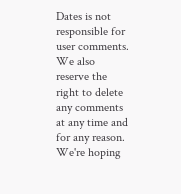Dates is not responsible for user comments. We also reserve the right to delete any comments at any time and for any reason. We're hoping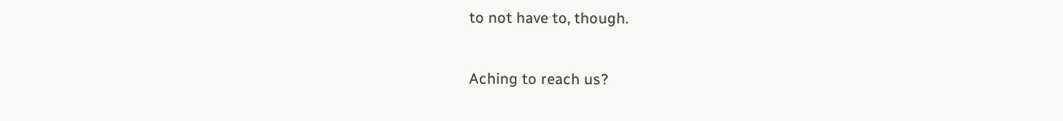to not have to, though.

Aching to reach us?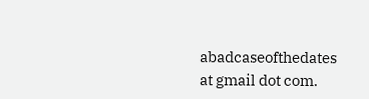abadcaseofthedates at gmail dot com.